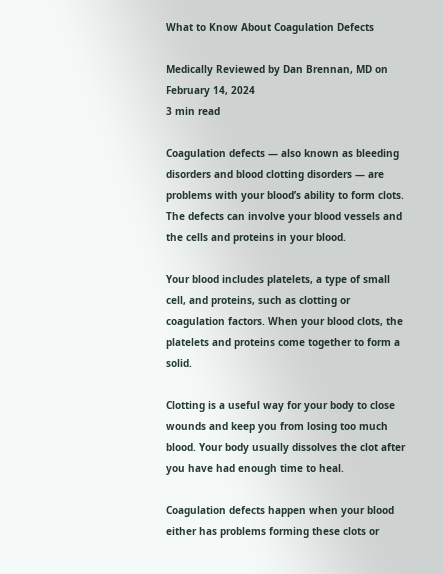What to Know About Coagulation Defects

Medically Reviewed by Dan Brennan, MD on February 14, 2024
3 min read

Coagulation defects — also known as bleeding disorders and blood clotting disorders — are problems with your blood’s ability to form clots. The defects can involve your blood vessels and the cells and proteins in your blood.

Your blood includes platelets, a type of small cell, and proteins, such as clotting or coagulation factors. When your blood clots, the platelets and proteins come together to form a solid.

Clotting is a useful way for your body to close wounds and keep you from losing too much blood. Your body usually dissolves the clot after you have had enough time to heal.

Coagulation defects happen when your blood either has problems forming these clots or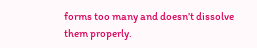forms too many and doesn’t dissolve them properly.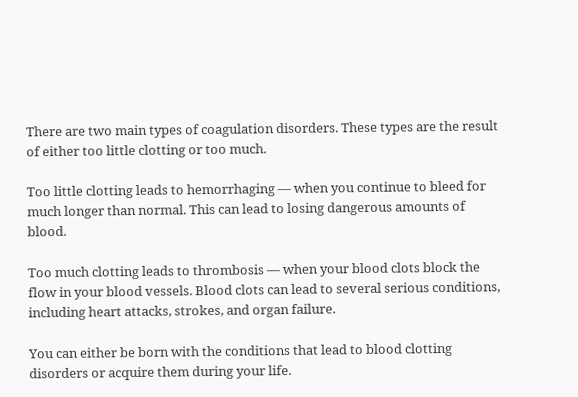There are two main types of coagulation disorders. These types are the result of either too little clotting or too much.

Too little clotting leads to hemorrhaging — when you continue to bleed for much longer than normal. This can lead to losing dangerous amounts of blood.

Too much clotting leads to thrombosis — when your blood clots block the flow in your blood vessels. Blood clots can lead to several serious conditions, including heart attacks, strokes, and organ failure.

You can either be born with the conditions that lead to blood clotting disorders or acquire them during your life.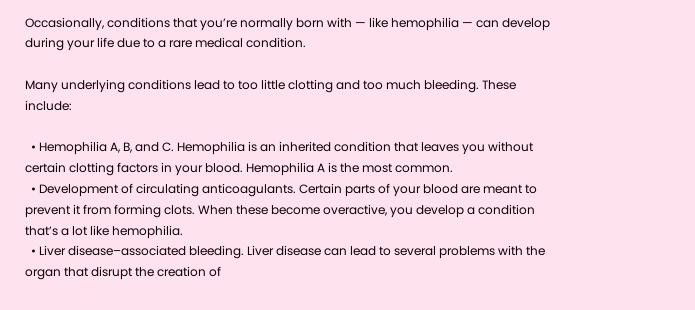Occasionally, conditions that you’re normally born with — like hemophilia — can develop during your life due to a rare medical condition.

Many underlying conditions lead to too little clotting and too much bleeding. These include:

  • Hemophilia A, B, and C. Hemophilia is an inherited condition that leaves you without certain clotting factors in your blood. Hemophilia A is the most common.
  • Development of circulating anticoagulants. Certain parts of your blood are meant to prevent it from forming clots. When these become overactive, you develop a condition that’s a lot like hemophilia.
  • Liver disease–associated bleeding. Liver disease can lead to several problems with the organ that disrupt the creation of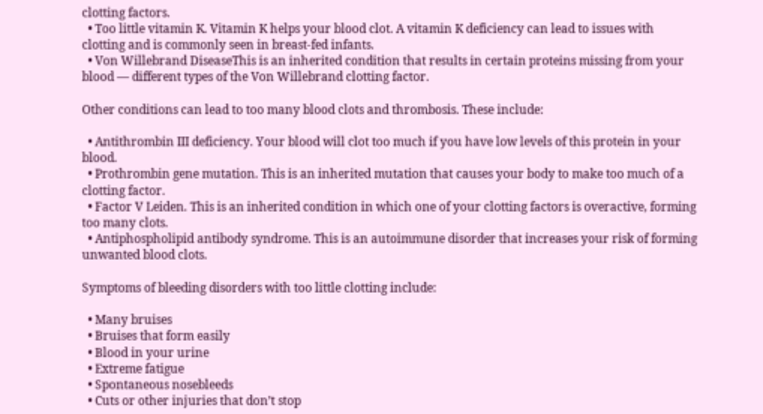clotting factors.
  • Too little vitamin K. Vitamin K helps your blood clot. A vitamin K deficiency can lead to issues with clotting and is commonly seen in breast-fed infants.
  • Von Willebrand DiseaseThis is an inherited condition that results in certain proteins missing from your blood — different types of the Von Willebrand clotting factor.

Other conditions can lead to too many blood clots and thrombosis. These include:

  • Antithrombin III deficiency. Your blood will clot too much if you have low levels of this protein in your blood.
  • Prothrombin gene mutation. This is an inherited mutation that causes your body to make too much of a clotting factor.
  • Factor V Leiden. This is an inherited condition in which one of your clotting factors is overactive, forming too many clots.
  • Antiphospholipid antibody syndrome. This is an autoimmune disorder that increases your risk of forming unwanted blood clots.

Symptoms of bleeding disorders with too little clotting include:

  • Many bruises
  • Bruises that form easily
  • Blood in your urine
  • Extreme fatigue
  • Spontaneous nosebleeds
  • Cuts or other injuries that don’t stop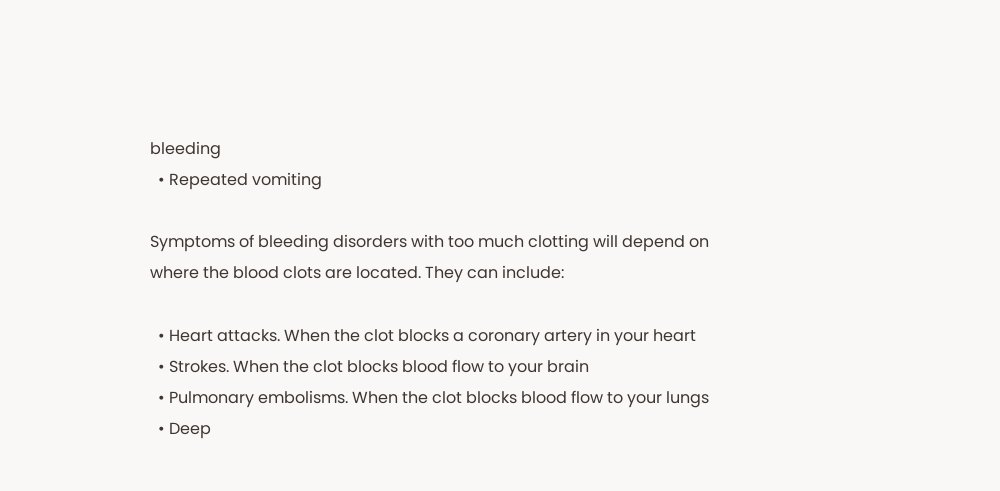bleeding
  • Repeated vomiting

Symptoms of bleeding disorders with too much clotting will depend on where the blood clots are located. They can include:

  • Heart attacks. When the clot blocks a coronary artery in your heart
  • Strokes. When the clot blocks blood flow to your brain
  • Pulmonary embolisms. When the clot blocks blood flow to your lungs
  • Deep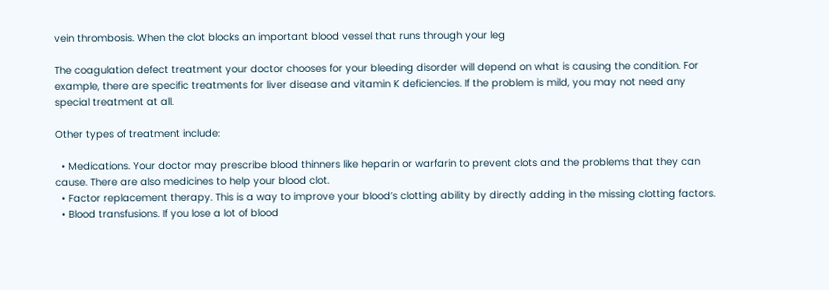vein thrombosis. When the clot blocks an important blood vessel that runs through your leg

The coagulation defect treatment your doctor chooses for your bleeding disorder will depend on what is causing the condition. For example, there are specific treatments for liver disease and vitamin K deficiencies. If the problem is mild, you may not need any special treatment at all.

Other types of treatment include:

  • Medications. Your doctor may prescribe blood thinners like heparin or warfarin to prevent clots and the problems that they can cause. There are also medicines to help your blood clot.
  • Factor replacement therapy. This is a way to improve your blood’s clotting ability by directly adding in the missing clotting factors.
  • Blood transfusions. If you lose a lot of blood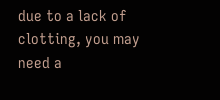due to a lack of clotting, you may need a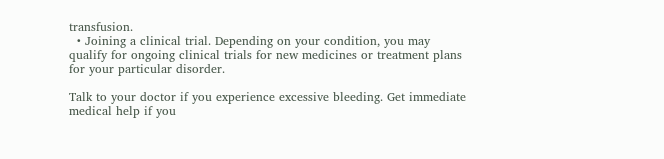transfusion.
  • Joining a clinical trial. Depending on your condition, you may qualify for ongoing clinical trials for new medicines or treatment plans for your particular disorder.

Talk to your doctor if you experience excessive bleeding. Get immediate medical help if you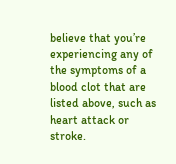believe that you’re experiencing any of the symptoms of a blood clot that are listed above, such as heart attack or stroke.